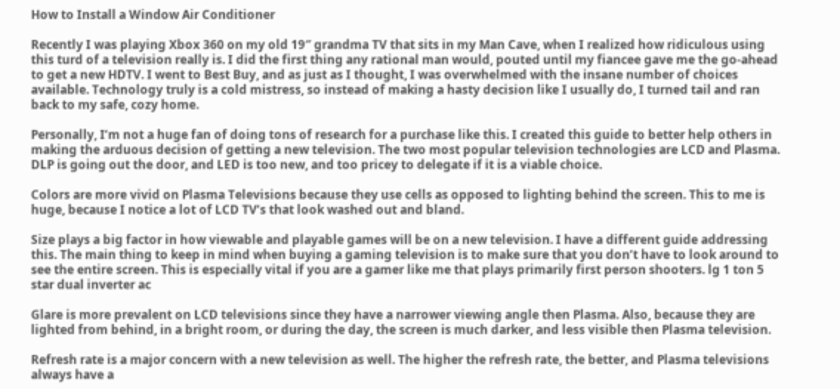How to Install a Window Air Conditioner

Recently I was playing Xbox 360 on my old 19″ grandma TV that sits in my Man Cave, when I realized how ridiculous using this turd of a television really is. I did the first thing any rational man would, pouted until my fiancee gave me the go-ahead to get a new HDTV. I went to Best Buy, and as just as I thought, I was overwhelmed with the insane number of choices available. Technology truly is a cold mistress, so instead of making a hasty decision like I usually do, I turned tail and ran back to my safe, cozy home.

Personally, I’m not a huge fan of doing tons of research for a purchase like this. I created this guide to better help others in making the arduous decision of getting a new television. The two most popular television technologies are LCD and Plasma. DLP is going out the door, and LED is too new, and too pricey to delegate if it is a viable choice.

Colors are more vivid on Plasma Televisions because they use cells as opposed to lighting behind the screen. This to me is huge, because I notice a lot of LCD TV’s that look washed out and bland.

Size plays a big factor in how viewable and playable games will be on a new television. I have a different guide addressing this. The main thing to keep in mind when buying a gaming television is to make sure that you don’t have to look around to see the entire screen. This is especially vital if you are a gamer like me that plays primarily first person shooters. lg 1 ton 5 star dual inverter ac

Glare is more prevalent on LCD televisions since they have a narrower viewing angle then Plasma. Also, because they are lighted from behind, in a bright room, or during the day, the screen is much darker, and less visible then Plasma television.

Refresh rate is a major concern with a new television as well. The higher the refresh rate, the better, and Plasma televisions always have a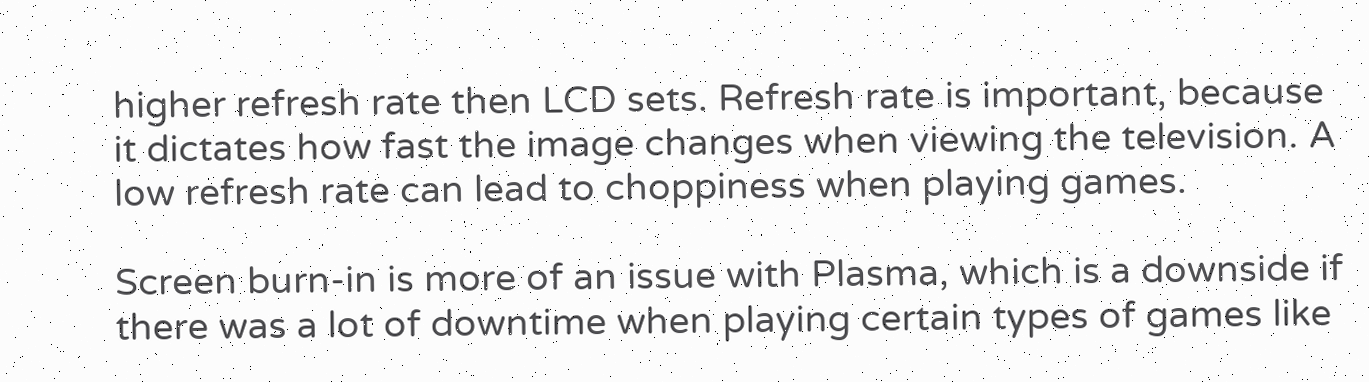higher refresh rate then LCD sets. Refresh rate is important, because it dictates how fast the image changes when viewing the television. A low refresh rate can lead to choppiness when playing games.

Screen burn-in is more of an issue with Plasma, which is a downside if there was a lot of downtime when playing certain types of games like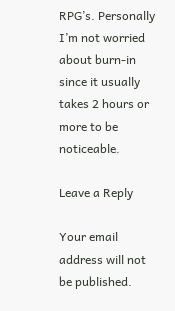RPG’s. Personally I’m not worried about burn-in since it usually takes 2 hours or more to be noticeable.

Leave a Reply

Your email address will not be published.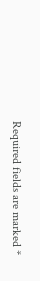Required fields are marked *